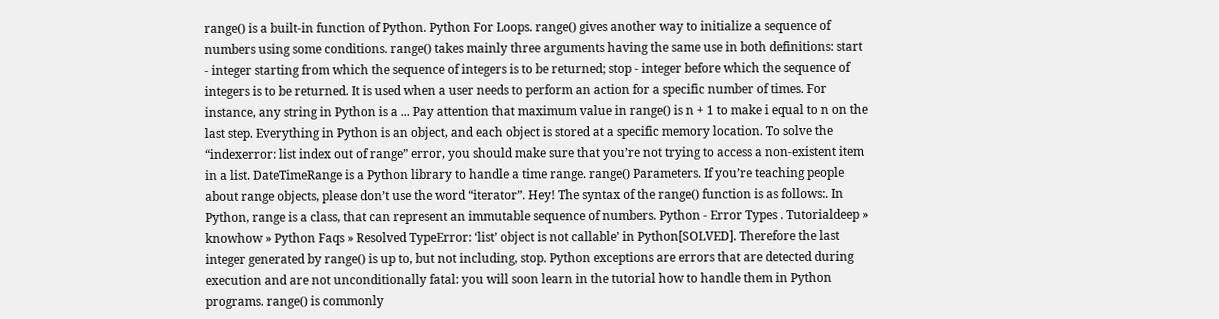range() is a built-in function of Python. Python For Loops. range() gives another way to initialize a sequence of numbers using some conditions. range() takes mainly three arguments having the same use in both definitions: start - integer starting from which the sequence of integers is to be returned; stop - integer before which the sequence of integers is to be returned. It is used when a user needs to perform an action for a specific number of times. For instance, any string in Python is a ... Pay attention that maximum value in range() is n + 1 to make i equal to n on the last step. Everything in Python is an object, and each object is stored at a specific memory location. To solve the “indexerror: list index out of range” error, you should make sure that you’re not trying to access a non-existent item in a list. DateTimeRange is a Python library to handle a time range. range() Parameters. If you’re teaching people about range objects, please don’t use the word “iterator”. Hey! The syntax of the range() function is as follows:. In Python, range is a class, that can represent an immutable sequence of numbers. Python - Error Types . Tutorialdeep » knowhow » Python Faqs » Resolved TypeError: ‘list’ object is not callable’ in Python[SOLVED]. Therefore the last integer generated by range() is up to, but not including, stop. Python exceptions are errors that are detected during execution and are not unconditionally fatal: you will soon learn in the tutorial how to handle them in Python programs. range() is commonly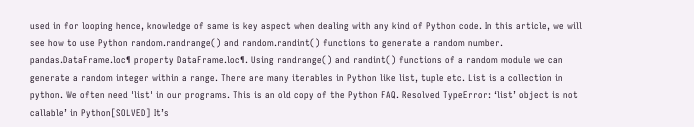used in for looping hence, knowledge of same is key aspect when dealing with any kind of Python code. In this article, we will see how to use Python random.randrange() and random.randint() functions to generate a random number. pandas.DataFrame.loc¶ property DataFrame.loc¶. Using randrange() and randint() functions of a random module we can generate a random integer within a range. There are many iterables in Python like list, tuple etc. List is a collection in python. We often need 'list' in our programs. This is an old copy of the Python FAQ. Resolved TypeError: ‘list’ object is not callable’ in Python[SOLVED] It’s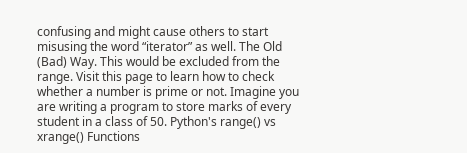confusing and might cause others to start misusing the word “iterator” as well. The Old (Bad) Way. This would be excluded from the range. Visit this page to learn how to check whether a number is prime or not. Imagine you are writing a program to store marks of every student in a class of 50. Python's range() vs xrange() Functions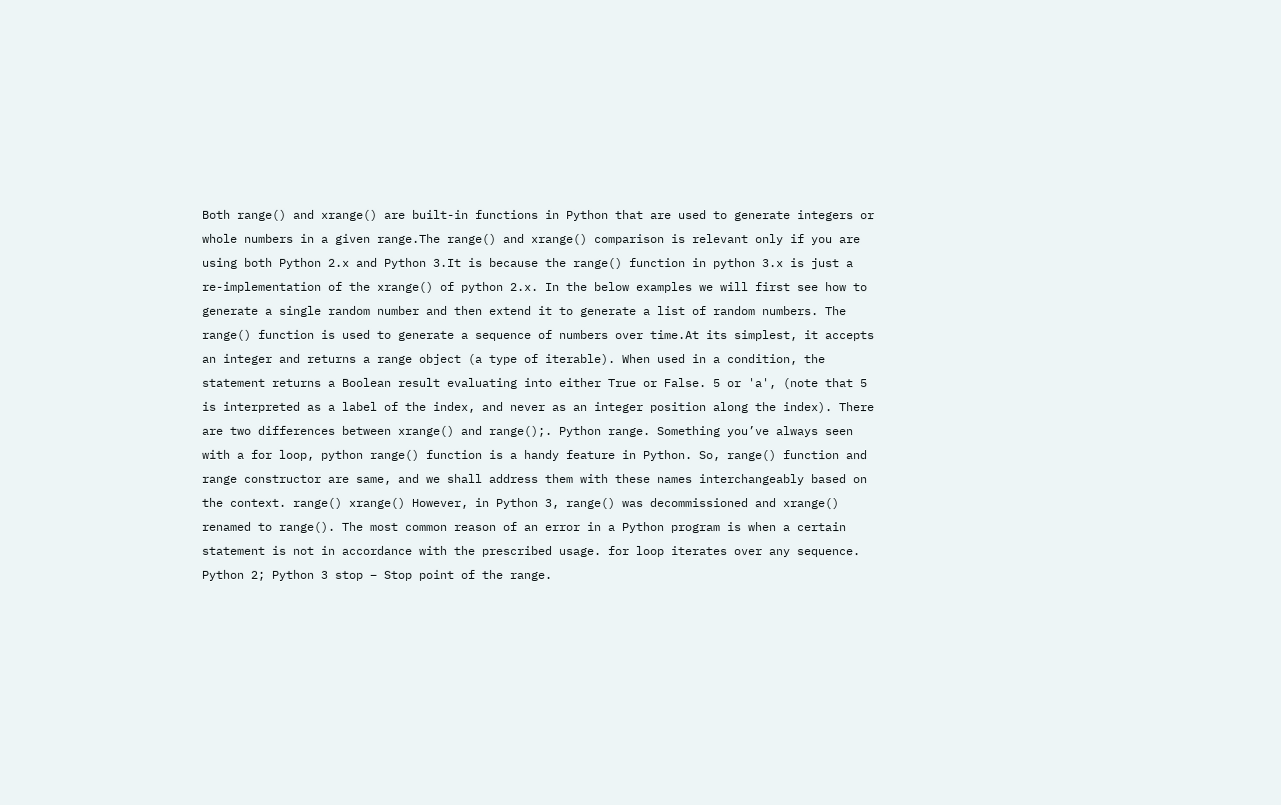Both range() and xrange() are built-in functions in Python that are used to generate integers or whole numbers in a given range.The range() and xrange() comparison is relevant only if you are using both Python 2.x and Python 3.It is because the range() function in python 3.x is just a re-implementation of the xrange() of python 2.x. In the below examples we will first see how to generate a single random number and then extend it to generate a list of random numbers. The range() function is used to generate a sequence of numbers over time.At its simplest, it accepts an integer and returns a range object (a type of iterable). When used in a condition, the statement returns a Boolean result evaluating into either True or False. 5 or 'a', (note that 5 is interpreted as a label of the index, and never as an integer position along the index). There are two differences between xrange() and range();. Python range. Something you’ve always seen with a for loop, python range() function is a handy feature in Python. So, range() function and range constructor are same, and we shall address them with these names interchangeably based on the context. range() xrange() However, in Python 3, range() was decommissioned and xrange() renamed to range(). The most common reason of an error in a Python program is when a certain statement is not in accordance with the prescribed usage. for loop iterates over any sequence. Python 2; Python 3 stop − Stop point of the range.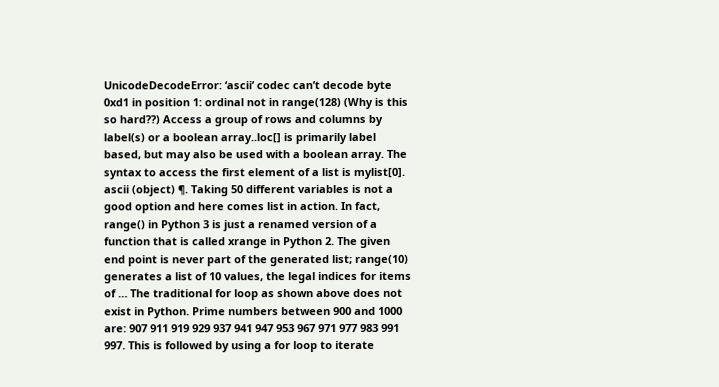UnicodeDecodeError: ‘ascii’ codec can’t decode byte 0xd1 in position 1: ordinal not in range(128) (Why is this so hard??) Access a group of rows and columns by label(s) or a boolean array..loc[] is primarily label based, but may also be used with a boolean array. The syntax to access the first element of a list is mylist[0]. ascii (object) ¶. Taking 50 different variables is not a good option and here comes list in action. In fact, range() in Python 3 is just a renamed version of a function that is called xrange in Python 2. The given end point is never part of the generated list; range(10) generates a list of 10 values, the legal indices for items of … The traditional for loop as shown above does not exist in Python. Prime numbers between 900 and 1000 are: 907 911 919 929 937 941 947 953 967 971 977 983 991 997. This is followed by using a for loop to iterate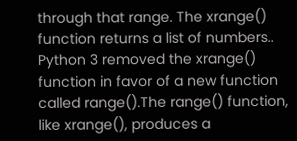through that range. The xrange() function returns a list of numbers.. Python 3 removed the xrange() function in favor of a new function called range().The range() function, like xrange(), produces a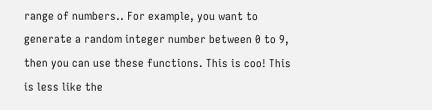range of numbers.. For example, you want to generate a random integer number between 0 to 9, then you can use these functions. This is coo! This is less like the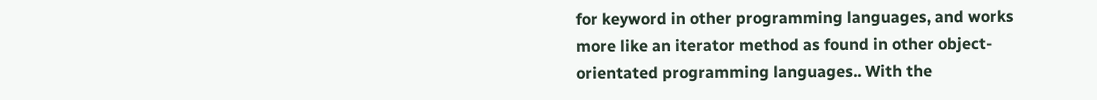for keyword in other programming languages, and works more like an iterator method as found in other object-orientated programming languages.. With the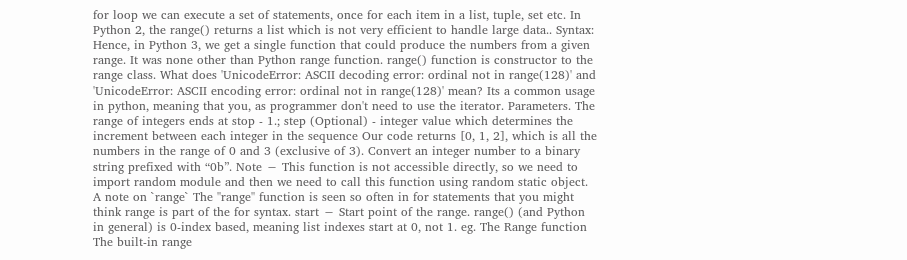for loop we can execute a set of statements, once for each item in a list, tuple, set etc. In Python 2, the range() returns a list which is not very efficient to handle large data.. Syntax: Hence, in Python 3, we get a single function that could produce the numbers from a given range. It was none other than Python range function. range() function is constructor to the range class. What does 'UnicodeError: ASCII decoding error: ordinal not in range(128)' and 'UnicodeError: ASCII encoding error: ordinal not in range(128)' mean? Its a common usage in python, meaning that you, as programmer don't need to use the iterator. Parameters. The range of integers ends at stop - 1.; step (Optional) - integer value which determines the increment between each integer in the sequence Our code returns [0, 1, 2], which is all the numbers in the range of 0 and 3 (exclusive of 3). Convert an integer number to a binary string prefixed with “0b”. Note − This function is not accessible directly, so we need to import random module and then we need to call this function using random static object. A note on `range` The ''range'' function is seen so often in for statements that you might think range is part of the for syntax. start − Start point of the range. range() (and Python in general) is 0-index based, meaning list indexes start at 0, not 1. eg. The Range function The built-in range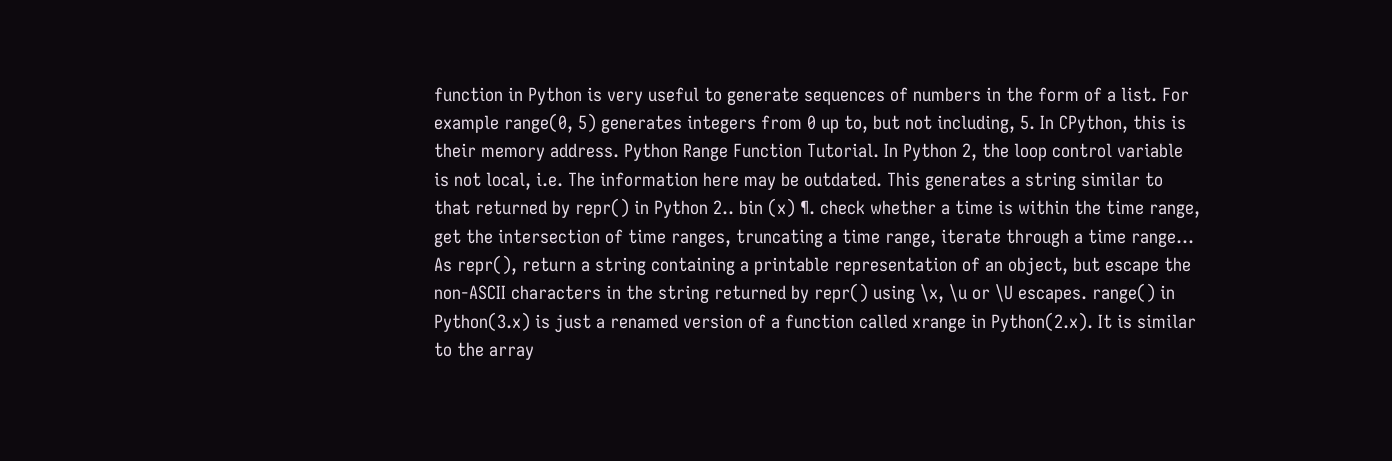function in Python is very useful to generate sequences of numbers in the form of a list. For example range(0, 5) generates integers from 0 up to, but not including, 5. In CPython, this is their memory address. Python Range Function Tutorial. In Python 2, the loop control variable is not local, i.e. The information here may be outdated. This generates a string similar to that returned by repr() in Python 2.. bin (x) ¶. check whether a time is within the time range, get the intersection of time ranges, truncating a time range, iterate through a time range… As repr(), return a string containing a printable representation of an object, but escape the non-ASCII characters in the string returned by repr() using \x, \u or \U escapes. range() in Python(3.x) is just a renamed version of a function called xrange in Python(2.x). It is similar to the array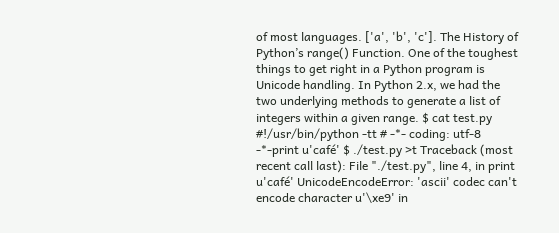of most languages. ['a', 'b', 'c']. The History of Python’s range() Function. One of the toughest things to get right in a Python program is Unicode handling. In Python 2.x, we had the two underlying methods to generate a list of integers within a given range. $ cat test.py #!/usr/bin/python -tt # -*- coding: utf-8 -*-print u'café' $ ./test.py >t Traceback (most recent call last): File "./test.py", line 4, in print u'café' UnicodeEncodeError: 'ascii' codec can't encode character u'\xe9' in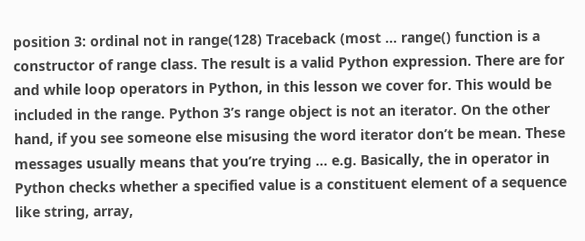position 3: ordinal not in range(128) Traceback (most … range() function is a constructor of range class. The result is a valid Python expression. There are for and while loop operators in Python, in this lesson we cover for. This would be included in the range. Python 3’s range object is not an iterator. On the other hand, if you see someone else misusing the word iterator don’t be mean. These messages usually means that you’re trying … e.g. Basically, the in operator in Python checks whether a specified value is a constituent element of a sequence like string, array,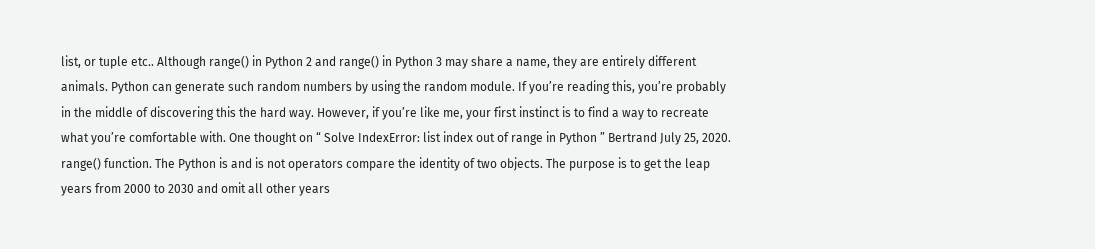list, or tuple etc.. Although range() in Python 2 and range() in Python 3 may share a name, they are entirely different animals. Python can generate such random numbers by using the random module. If you’re reading this, you’re probably in the middle of discovering this the hard way. However, if you’re like me, your first instinct is to find a way to recreate what you’re comfortable with. One thought on “ Solve IndexError: list index out of range in Python ” Bertrand July 25, 2020. range() function. The Python is and is not operators compare the identity of two objects. The purpose is to get the leap years from 2000 to 2030 and omit all other years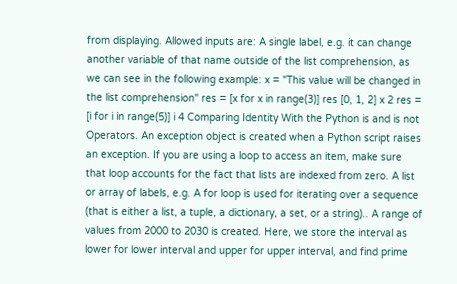from displaying. Allowed inputs are: A single label, e.g. it can change another variable of that name outside of the list comprehension, as we can see in the following example: x = "This value will be changed in the list comprehension" res = [x for x in range(3)] res [0, 1, 2] x 2 res = [i for i in range(5)] i 4 Comparing Identity With the Python is and is not Operators. An exception object is created when a Python script raises an exception. If you are using a loop to access an item, make sure that loop accounts for the fact that lists are indexed from zero. A list or array of labels, e.g. A for loop is used for iterating over a sequence (that is either a list, a tuple, a dictionary, a set, or a string).. A range of values from 2000 to 2030 is created. Here, we store the interval as lower for lower interval and upper for upper interval, and find prime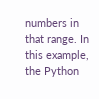numbers in that range. In this example, the Python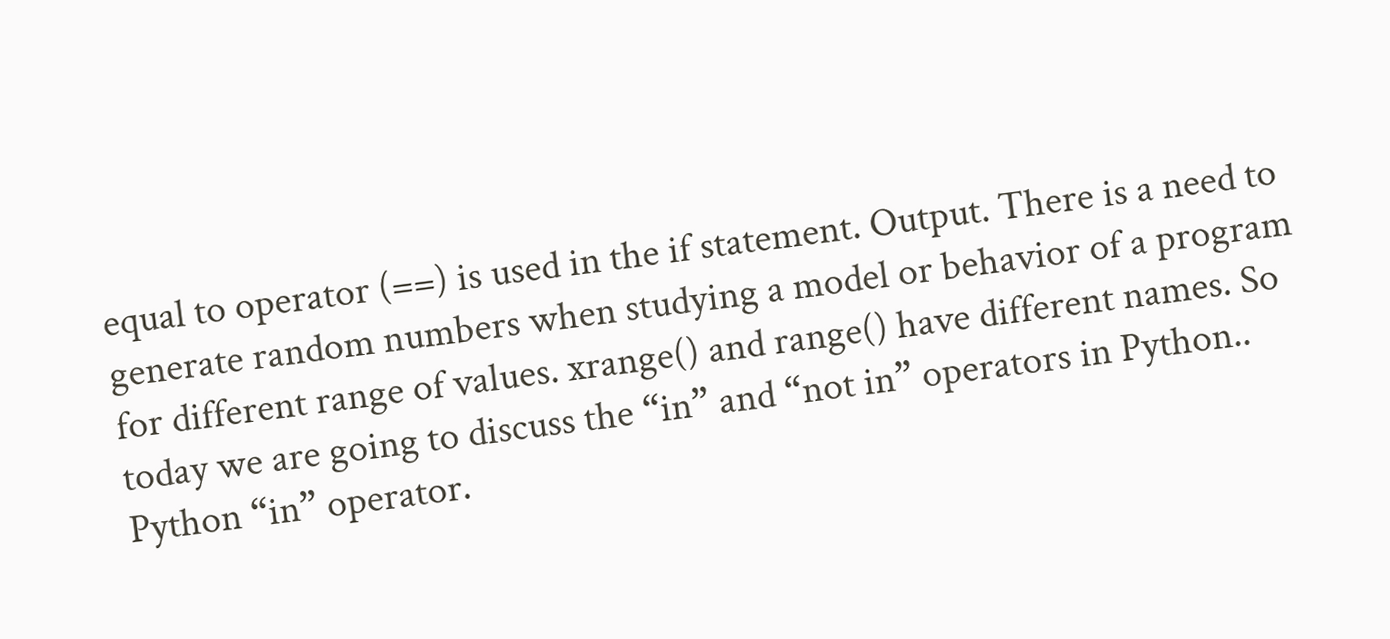equal to operator (==) is used in the if statement. Output. There is a need to generate random numbers when studying a model or behavior of a program for different range of values. xrange() and range() have different names. So today we are going to discuss the “in” and “not in” operators in Python.. Python “in” operator.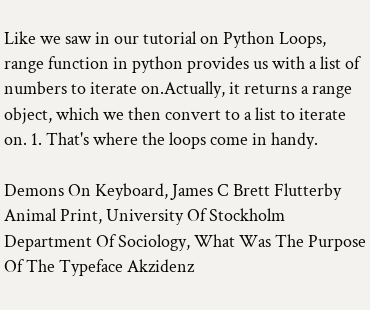Like we saw in our tutorial on Python Loops, range function in python provides us with a list of numbers to iterate on.Actually, it returns a range object, which we then convert to a list to iterate on. 1. That's where the loops come in handy.

Demons On Keyboard, James C Brett Flutterby Animal Print, University Of Stockholm Department Of Sociology, What Was The Purpose Of The Typeface Akzidenz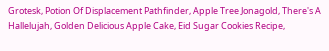Grotesk, Potion Of Displacement Pathfinder, Apple Tree Jonagold, There's A Hallelujah, Golden Delicious Apple Cake, Eid Sugar Cookies Recipe,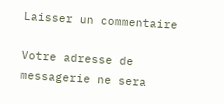Laisser un commentaire

Votre adresse de messagerie ne sera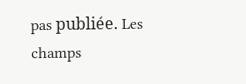pas publiée. Les champs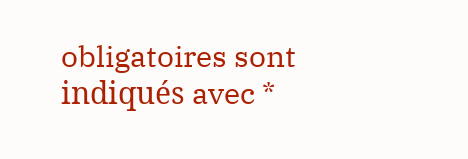obligatoires sont indiqués avec *